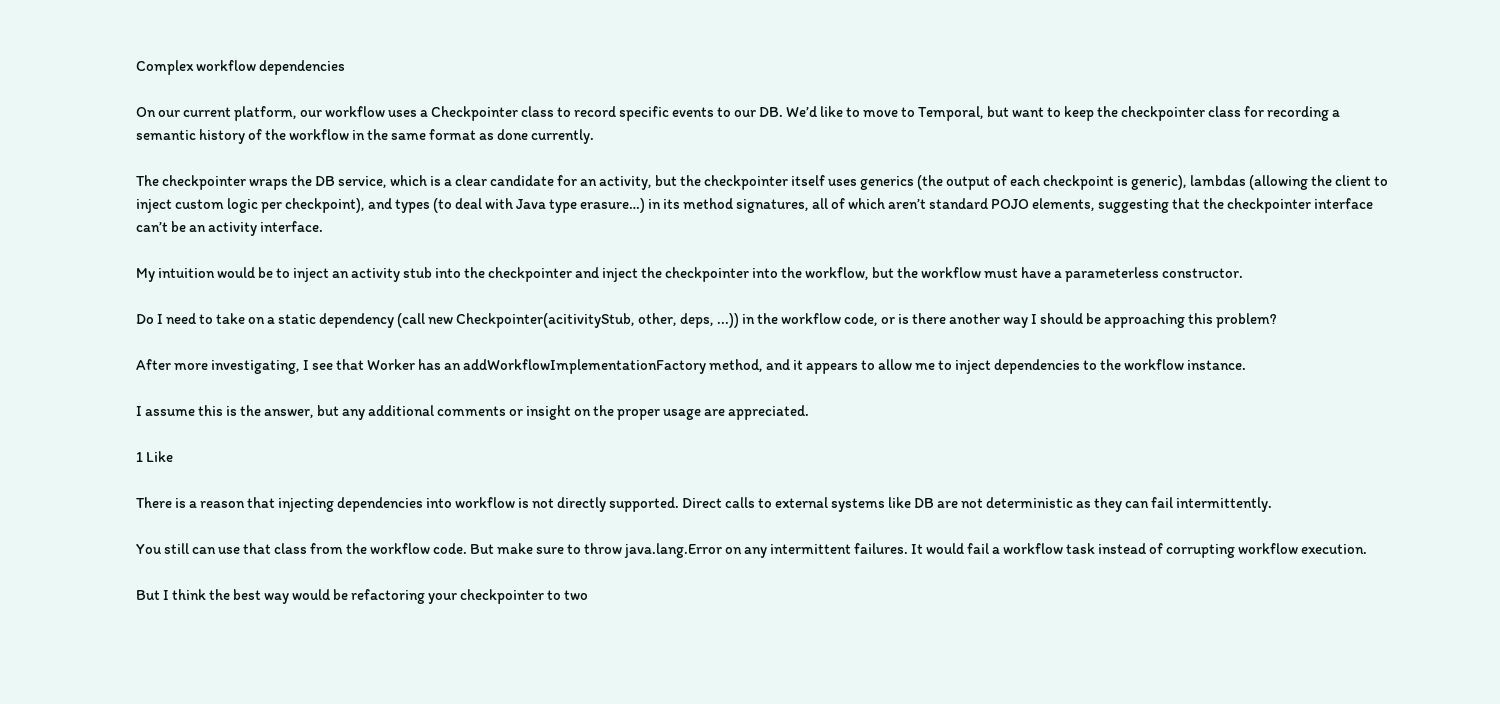Complex workflow dependencies

On our current platform, our workflow uses a Checkpointer class to record specific events to our DB. We’d like to move to Temporal, but want to keep the checkpointer class for recording a semantic history of the workflow in the same format as done currently.

The checkpointer wraps the DB service, which is a clear candidate for an activity, but the checkpointer itself uses generics (the output of each checkpoint is generic), lambdas (allowing the client to inject custom logic per checkpoint), and types (to deal with Java type erasure…) in its method signatures, all of which aren’t standard POJO elements, suggesting that the checkpointer interface can’t be an activity interface.

My intuition would be to inject an activity stub into the checkpointer and inject the checkpointer into the workflow, but the workflow must have a parameterless constructor.

Do I need to take on a static dependency (call new Checkpointer(acitivityStub, other, deps, ...)) in the workflow code, or is there another way I should be approaching this problem?

After more investigating, I see that Worker has an addWorkflowImplementationFactory method, and it appears to allow me to inject dependencies to the workflow instance.

I assume this is the answer, but any additional comments or insight on the proper usage are appreciated.

1 Like

There is a reason that injecting dependencies into workflow is not directly supported. Direct calls to external systems like DB are not deterministic as they can fail intermittently.

You still can use that class from the workflow code. But make sure to throw java.lang.Error on any intermittent failures. It would fail a workflow task instead of corrupting workflow execution.

But I think the best way would be refactoring your checkpointer to two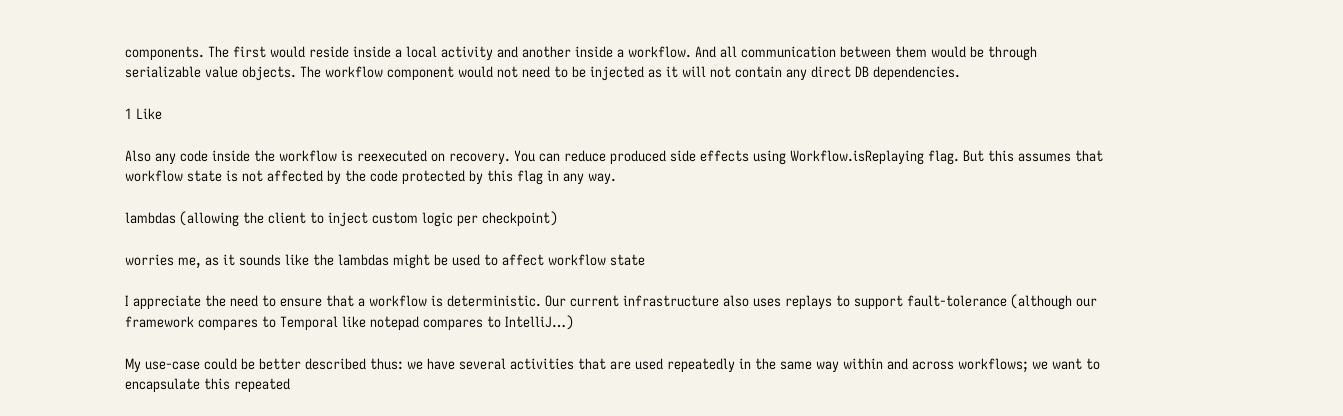components. The first would reside inside a local activity and another inside a workflow. And all communication between them would be through serializable value objects. The workflow component would not need to be injected as it will not contain any direct DB dependencies.

1 Like

Also any code inside the workflow is reexecuted on recovery. You can reduce produced side effects using Workflow.isReplaying flag. But this assumes that workflow state is not affected by the code protected by this flag in any way.

lambdas (allowing the client to inject custom logic per checkpoint)

worries me, as it sounds like the lambdas might be used to affect workflow state

I appreciate the need to ensure that a workflow is deterministic. Our current infrastructure also uses replays to support fault-tolerance (although our framework compares to Temporal like notepad compares to IntelliJ…)

My use-case could be better described thus: we have several activities that are used repeatedly in the same way within and across workflows; we want to encapsulate this repeated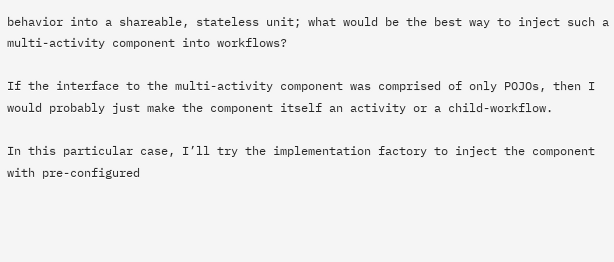behavior into a shareable, stateless unit; what would be the best way to inject such a multi-activity component into workflows?

If the interface to the multi-activity component was comprised of only POJOs, then I would probably just make the component itself an activity or a child-workflow.

In this particular case, I’ll try the implementation factory to inject the component with pre-configured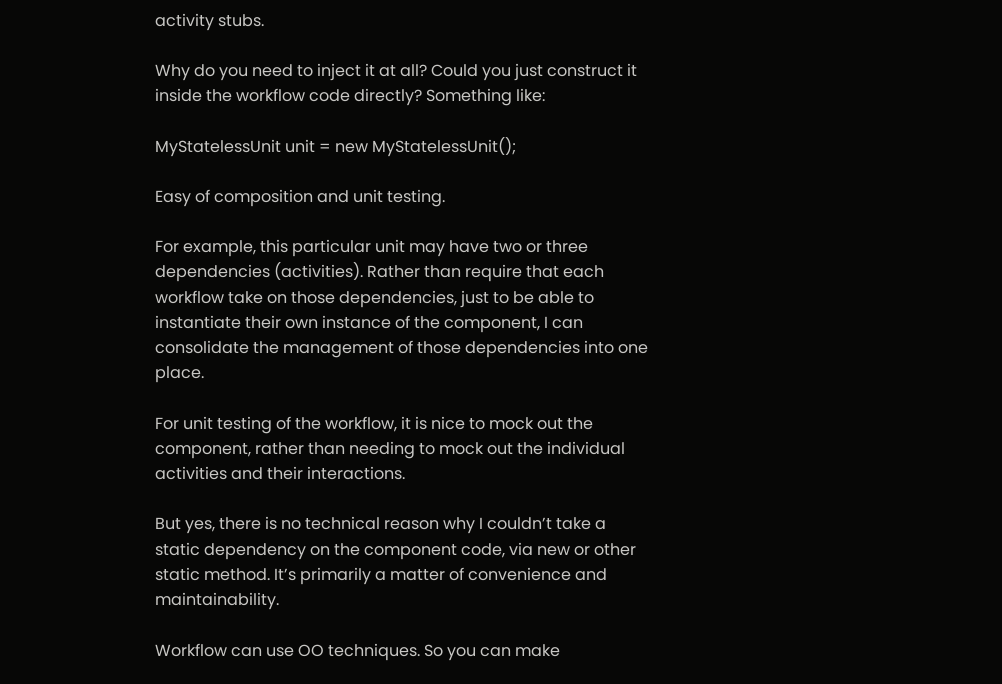activity stubs.

Why do you need to inject it at all? Could you just construct it inside the workflow code directly? Something like:

MyStatelessUnit unit = new MyStatelessUnit();

Easy of composition and unit testing.

For example, this particular unit may have two or three dependencies (activities). Rather than require that each workflow take on those dependencies, just to be able to instantiate their own instance of the component, I can consolidate the management of those dependencies into one place.

For unit testing of the workflow, it is nice to mock out the component, rather than needing to mock out the individual activities and their interactions.

But yes, there is no technical reason why I couldn’t take a static dependency on the component code, via new or other static method. It’s primarily a matter of convenience and maintainability.

Workflow can use OO techniques. So you can make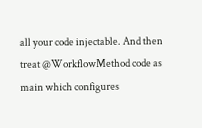all your code injectable. And then treat @WorkflowMethod code as main which configures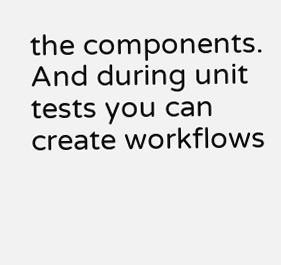the components. And during unit tests you can create workflows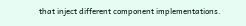that inject different component implementations.